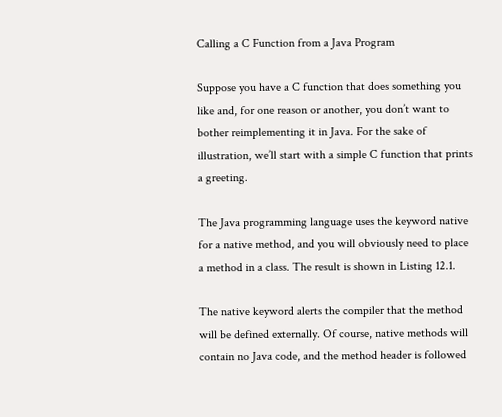Calling a C Function from a Java Program

Suppose you have a C function that does something you like and, for one reason or another, you don’t want to bother reimplementing it in Java. For the sake of illustration, we’ll start with a simple C function that prints a greeting.

The Java programming language uses the keyword native for a native method, and you will obviously need to place a method in a class. The result is shown in Listing 12.1.

The native keyword alerts the compiler that the method will be defined externally. Of course, native methods will contain no Java code, and the method header is followed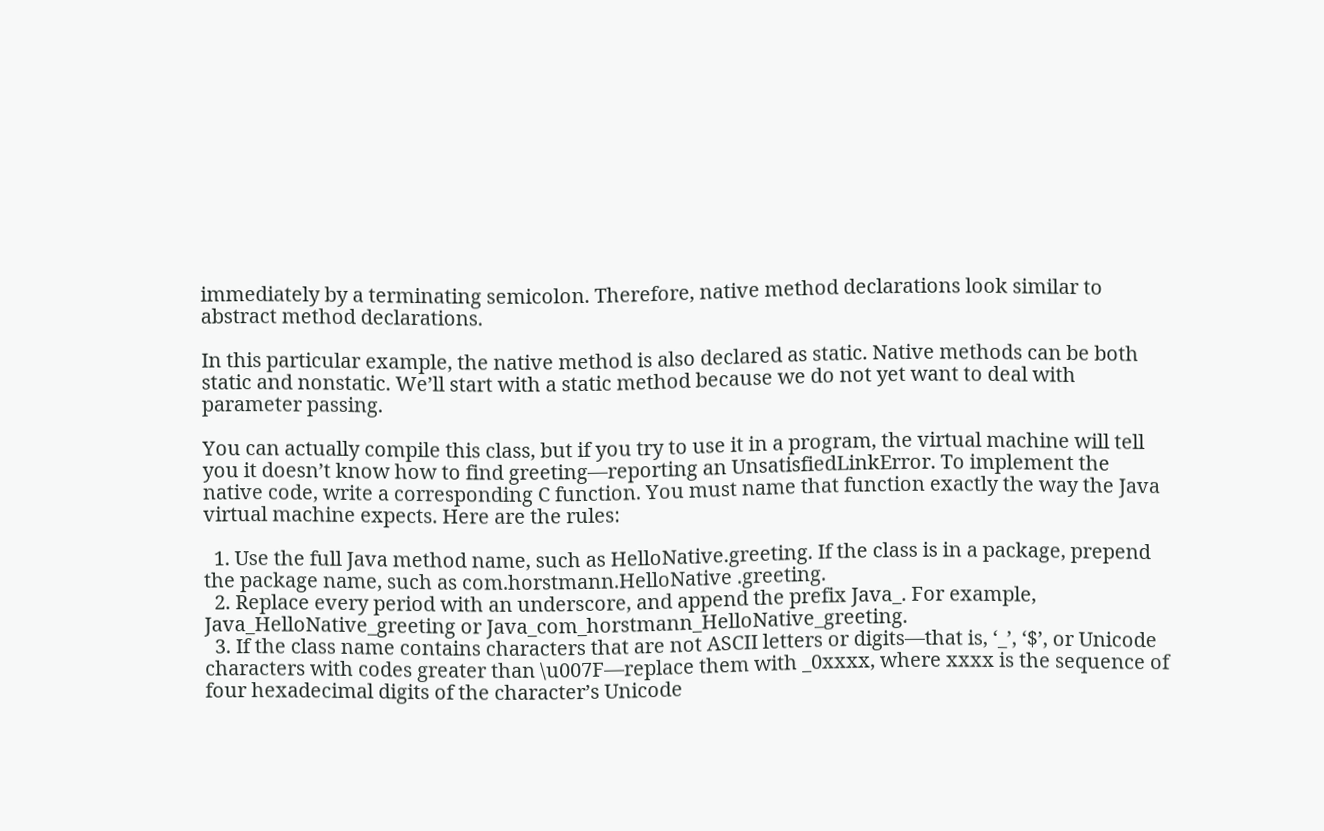immediately by a terminating semicolon. Therefore, native method declarations look similar to abstract method declarations.

In this particular example, the native method is also declared as static. Native methods can be both static and nonstatic. We’ll start with a static method because we do not yet want to deal with parameter passing.

You can actually compile this class, but if you try to use it in a program, the virtual machine will tell you it doesn’t know how to find greeting—reporting an UnsatisfiedLinkError. To implement the native code, write a corresponding C function. You must name that function exactly the way the Java virtual machine expects. Here are the rules:

  1. Use the full Java method name, such as HelloNative.greeting. If the class is in a package, prepend the package name, such as com.horstmann.HelloNative .greeting.
  2. Replace every period with an underscore, and append the prefix Java_. For example, Java_HelloNative_greeting or Java_com_horstmann_HelloNative_greeting.
  3. If the class name contains characters that are not ASCII letters or digits—that is, ‘_’, ‘$’, or Unicode characters with codes greater than \u007F—replace them with _0xxxx, where xxxx is the sequence of four hexadecimal digits of the character’s Unicode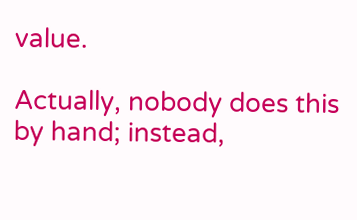value.

Actually, nobody does this by hand; instead,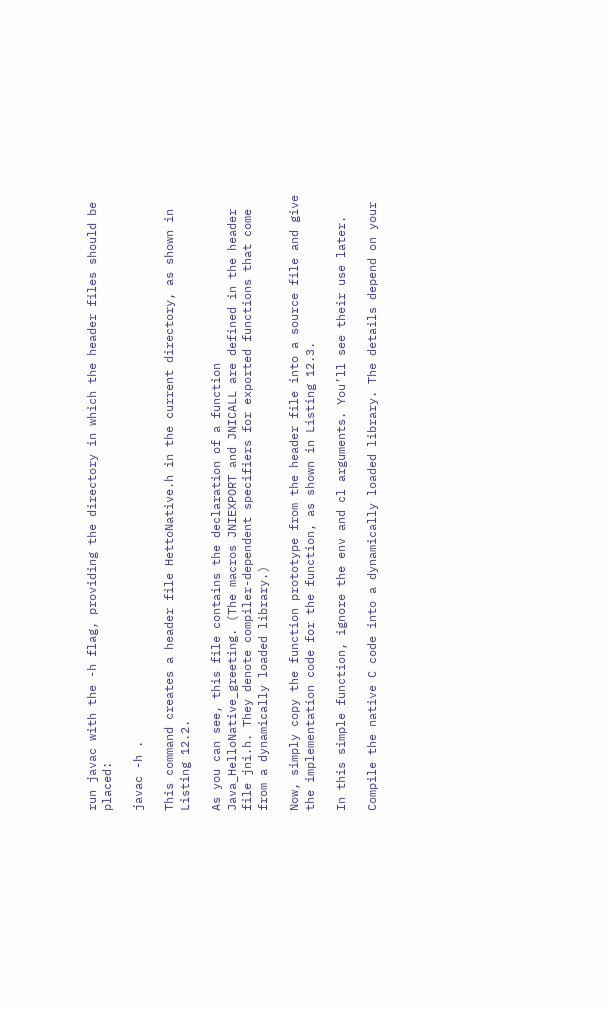run javac with the -h flag, providing the directory in which the header files should be placed:

javac -h .

This command creates a header file HettoNative.h in the current directory, as shown in Listing 12.2.

As you can see, this file contains the declaration of a function Java_HelloNative_greeting. (The macros JNIEXPORT and JNICALL are defined in the header file jni.h. They denote compiler-dependent specifiers for exported functions that come from a dynamically loaded library.)

Now, simply copy the function prototype from the header file into a source file and give the implementation code for the function, as shown in Listing 12.3.

In this simple function, ignore the env and cl arguments. You’ll see their use later.

Compile the native C code into a dynamically loaded library. The details depend on your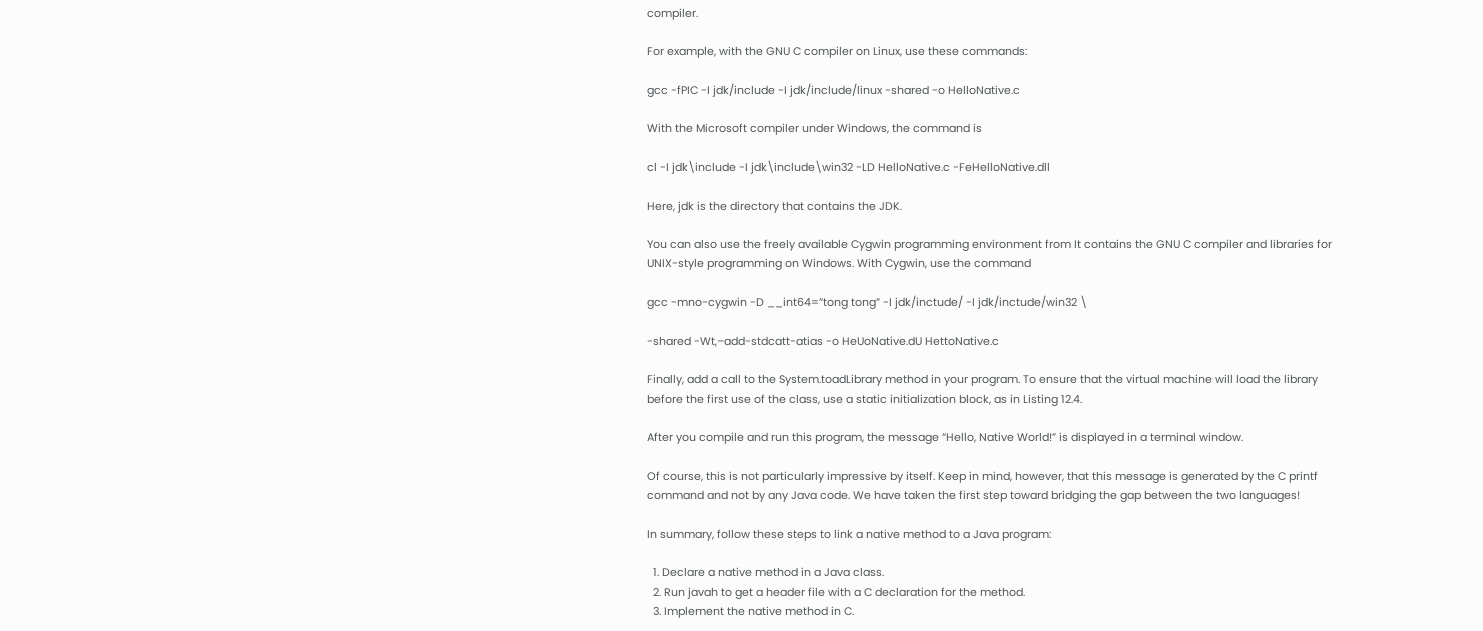compiler.

For example, with the GNU C compiler on Linux, use these commands:

gcc -fPIC -I jdk/include -I jdk/include/linux -shared -o HelloNative.c

With the Microsoft compiler under Windows, the command is

cl -I jdk\include -I jdk\include\win32 -LD HelloNative.c -FeHelloNative.dll

Here, jdk is the directory that contains the JDK.

You can also use the freely available Cygwin programming environment from It contains the GNU C compiler and libraries for UNIX-style programming on Windows. With Cygwin, use the command

gcc -mno-cygwin -D __int64=”tong tong” -I jdk/inctude/ -I jdk/inctude/win32 \

-shared -Wt,–add-stdcatt-atias -o HeUoNative.dU HettoNative.c

Finally, add a call to the System.toadLibrary method in your program. To ensure that the virtual machine will load the library before the first use of the class, use a static initialization block, as in Listing 12.4.

After you compile and run this program, the message “Hello, Native World!” is displayed in a terminal window.

Of course, this is not particularly impressive by itself. Keep in mind, however, that this message is generated by the C printf command and not by any Java code. We have taken the first step toward bridging the gap between the two languages!

In summary, follow these steps to link a native method to a Java program:

  1. Declare a native method in a Java class.
  2. Run javah to get a header file with a C declaration for the method.
  3. Implement the native method in C.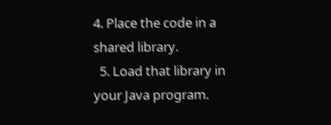4. Place the code in a shared library.
  5. Load that library in your Java program.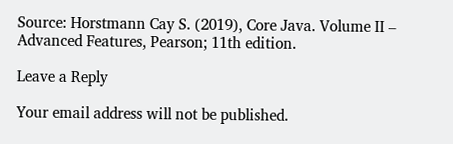Source: Horstmann Cay S. (2019), Core Java. Volume II – Advanced Features, Pearson; 11th edition.

Leave a Reply

Your email address will not be published.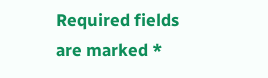Required fields are marked *